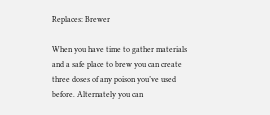Replaces: Brewer

When you have time to gather materials and a safe place to brew you can create three doses of any poison you’ve used before. Alternately you can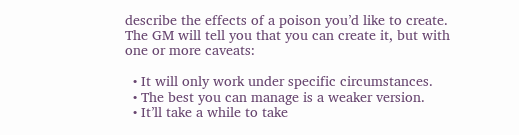describe the effects of a poison you’d like to create. The GM will tell you that you can create it, but with one or more caveats:

  • It will only work under specific circumstances.
  • The best you can manage is a weaker version.
  • It’ll take a while to take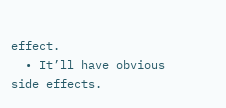effect.
  • It’ll have obvious side effects.